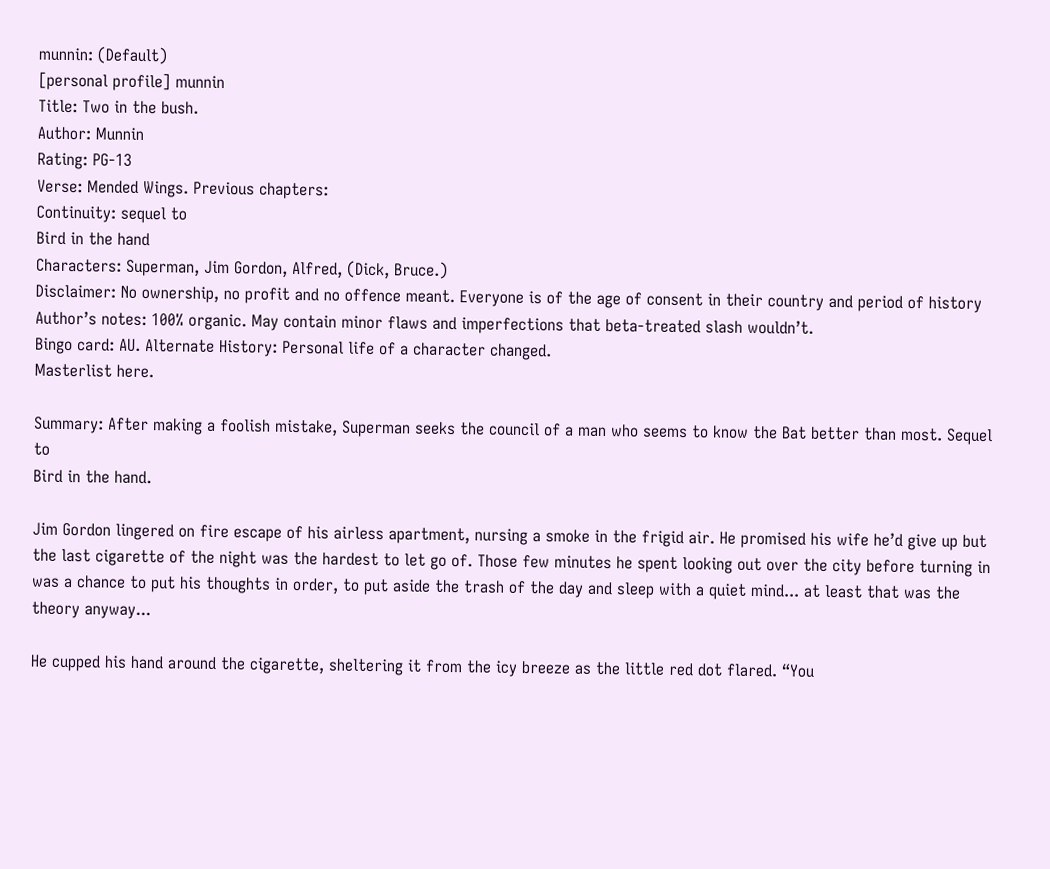munnin: (Default)
[personal profile] munnin
Title: Two in the bush.
Author: Munnin
Rating: PG-13
Verse: Mended Wings. Previous chapters:
Continuity: sequel to
Bird in the hand
Characters: Superman, Jim Gordon, Alfred, (Dick, Bruce.)
Disclaimer: No ownership, no profit and no offence meant. Everyone is of the age of consent in their country and period of history
Author’s notes: 100% organic. May contain minor flaws and imperfections that beta-treated slash wouldn’t.
Bingo card: AU. Alternate History: Personal life of a character changed.
Masterlist here.

Summary: After making a foolish mistake, Superman seeks the council of a man who seems to know the Bat better than most. Sequel to
Bird in the hand.

Jim Gordon lingered on fire escape of his airless apartment, nursing a smoke in the frigid air. He promised his wife he’d give up but the last cigarette of the night was the hardest to let go of. Those few minutes he spent looking out over the city before turning in was a chance to put his thoughts in order, to put aside the trash of the day and sleep with a quiet mind... at least that was the theory anyway...

He cupped his hand around the cigarette, sheltering it from the icy breeze as the little red dot flared. “You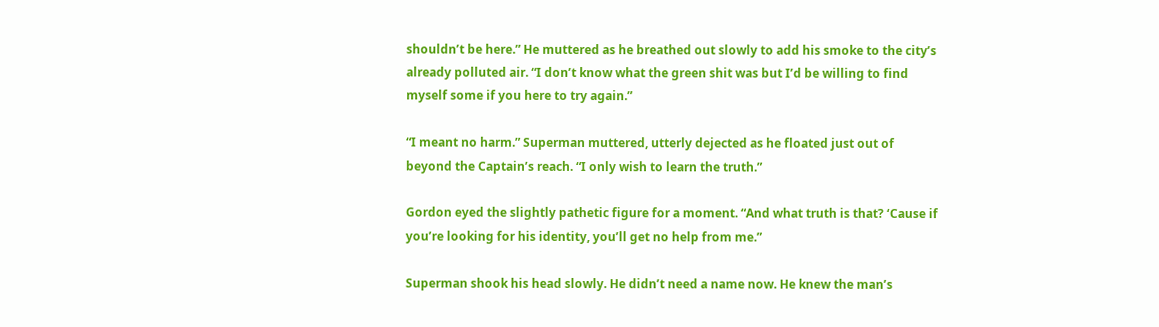shouldn’t be here.” He muttered as he breathed out slowly to add his smoke to the city’s already polluted air. “I don’t know what the green shit was but I’d be willing to find myself some if you here to try again.”

“I meant no harm.” Superman muttered, utterly dejected as he floated just out of beyond the Captain’s reach. “I only wish to learn the truth.”

Gordon eyed the slightly pathetic figure for a moment. “And what truth is that? ‘Cause if you’re looking for his identity, you’ll get no help from me.”

Superman shook his head slowly. He didn’t need a name now. He knew the man’s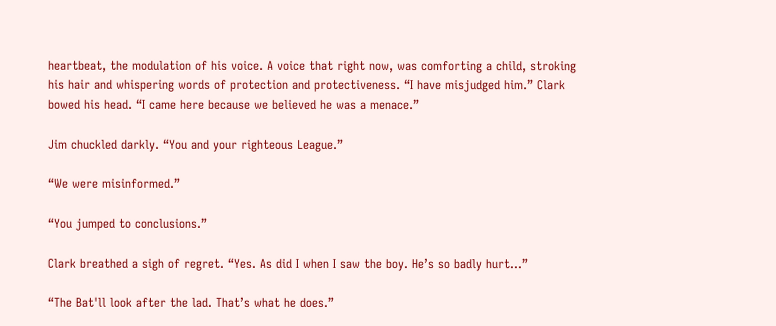heartbeat, the modulation of his voice. A voice that right now, was comforting a child, stroking his hair and whispering words of protection and protectiveness. “I have misjudged him.” Clark bowed his head. “I came here because we believed he was a menace.”

Jim chuckled darkly. “You and your righteous League.”

“We were misinformed.”

“You jumped to conclusions.”

Clark breathed a sigh of regret. “Yes. As did I when I saw the boy. He’s so badly hurt...”

“The Bat'll look after the lad. That’s what he does.”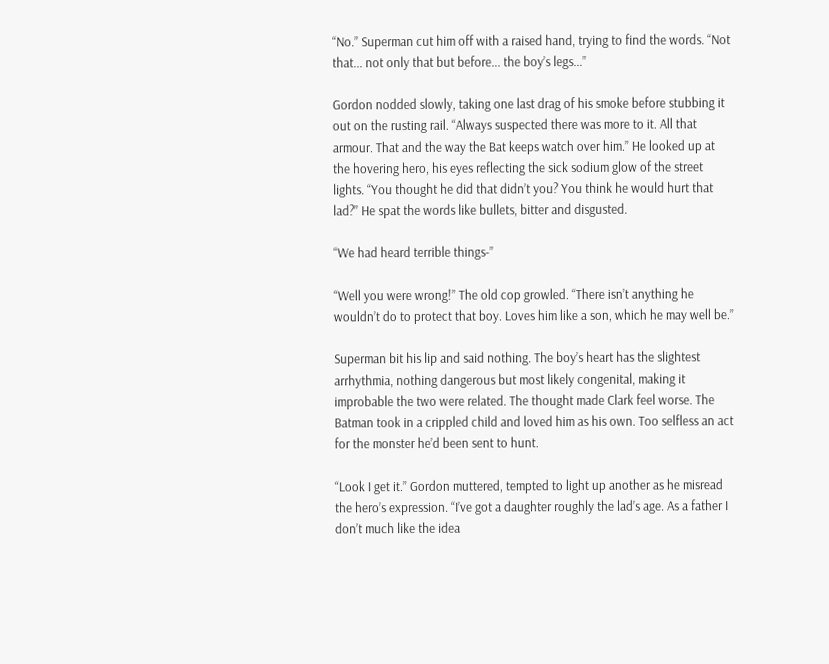“No.” Superman cut him off with a raised hand, trying to find the words. “Not that... not only that but before... the boy’s legs...”

Gordon nodded slowly, taking one last drag of his smoke before stubbing it out on the rusting rail. “Always suspected there was more to it. All that armour. That and the way the Bat keeps watch over him.” He looked up at the hovering hero, his eyes reflecting the sick sodium glow of the street lights. “You thought he did that didn’t you? You think he would hurt that lad?” He spat the words like bullets, bitter and disgusted.

“We had heard terrible things-”

“Well you were wrong!” The old cop growled. “There isn’t anything he wouldn’t do to protect that boy. Loves him like a son, which he may well be.”

Superman bit his lip and said nothing. The boy’s heart has the slightest arrhythmia, nothing dangerous but most likely congenital, making it improbable the two were related. The thought made Clark feel worse. The Batman took in a crippled child and loved him as his own. Too selfless an act for the monster he’d been sent to hunt.

“Look I get it.” Gordon muttered, tempted to light up another as he misread the hero’s expression. “I’ve got a daughter roughly the lad’s age. As a father I don’t much like the idea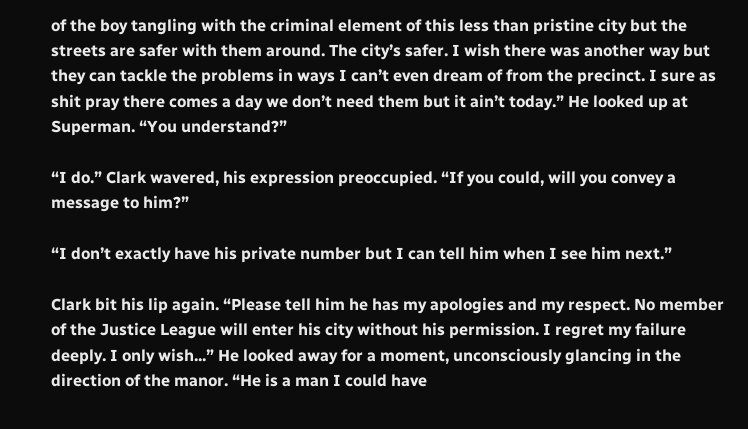of the boy tangling with the criminal element of this less than pristine city but the streets are safer with them around. The city’s safer. I wish there was another way but they can tackle the problems in ways I can’t even dream of from the precinct. I sure as shit pray there comes a day we don’t need them but it ain’t today.” He looked up at Superman. “You understand?”

“I do.” Clark wavered, his expression preoccupied. “If you could, will you convey a message to him?”

“I don’t exactly have his private number but I can tell him when I see him next.”

Clark bit his lip again. “Please tell him he has my apologies and my respect. No member of the Justice League will enter his city without his permission. I regret my failure deeply. I only wish...” He looked away for a moment, unconsciously glancing in the direction of the manor. “He is a man I could have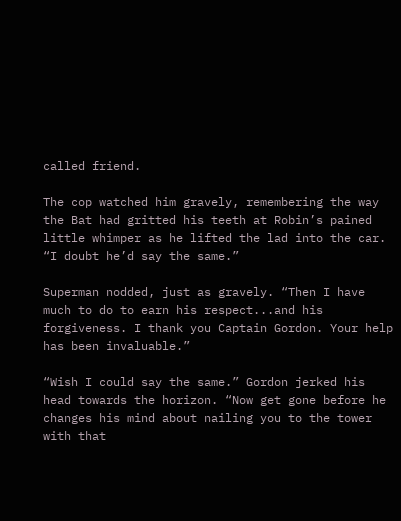called friend.

The cop watched him gravely, remembering the way the Bat had gritted his teeth at Robin’s pained little whimper as he lifted the lad into the car. “I doubt he’d say the same.”

Superman nodded, just as gravely. “Then I have much to do to earn his respect...and his forgiveness. I thank you Captain Gordon. Your help has been invaluable.”

“Wish I could say the same.” Gordon jerked his head towards the horizon. “Now get gone before he changes his mind about nailing you to the tower with that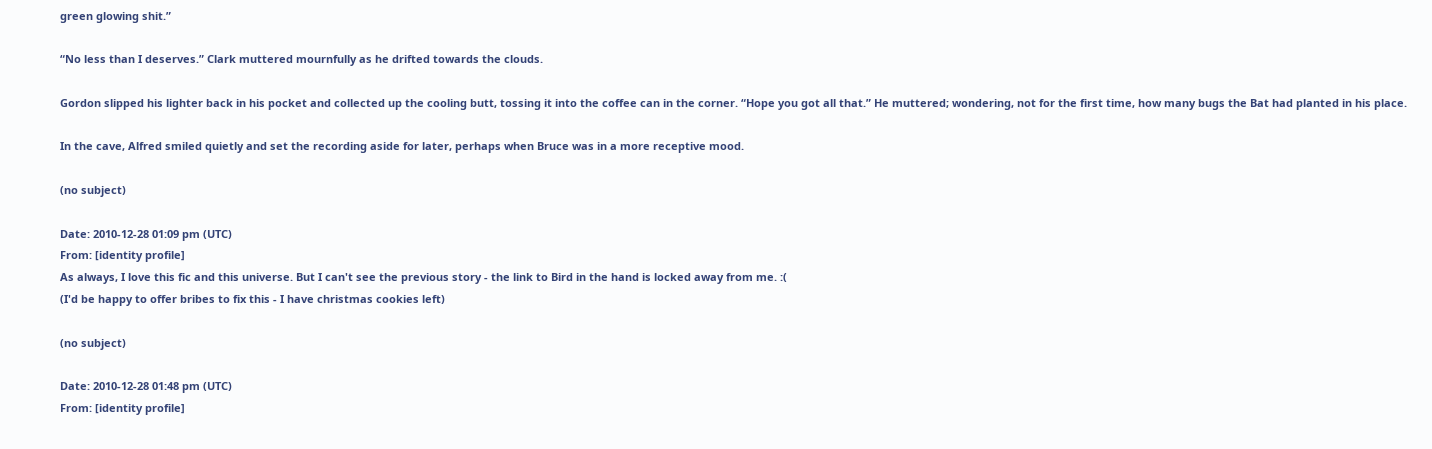green glowing shit.”

“No less than I deserves.” Clark muttered mournfully as he drifted towards the clouds.

Gordon slipped his lighter back in his pocket and collected up the cooling butt, tossing it into the coffee can in the corner. “Hope you got all that.” He muttered; wondering, not for the first time, how many bugs the Bat had planted in his place.

In the cave, Alfred smiled quietly and set the recording aside for later, perhaps when Bruce was in a more receptive mood.

(no subject)

Date: 2010-12-28 01:09 pm (UTC)
From: [identity profile]
As always, I love this fic and this universe. But I can't see the previous story - the link to Bird in the hand is locked away from me. :(
(I'd be happy to offer bribes to fix this - I have christmas cookies left)

(no subject)

Date: 2010-12-28 01:48 pm (UTC)
From: [identity profile]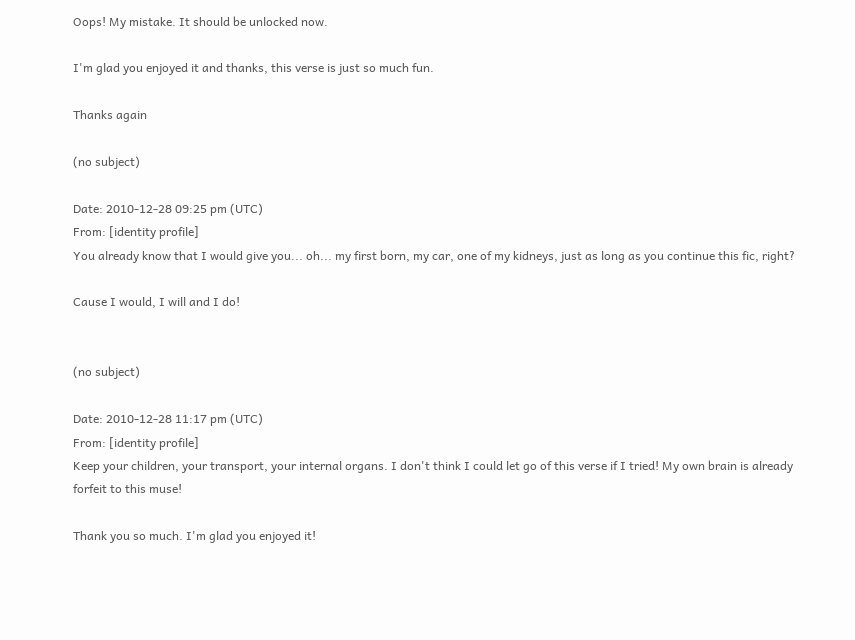Oops! My mistake. It should be unlocked now.

I'm glad you enjoyed it and thanks, this verse is just so much fun.

Thanks again

(no subject)

Date: 2010-12-28 09:25 pm (UTC)
From: [identity profile]
You already know that I would give you... oh... my first born, my car, one of my kidneys, just as long as you continue this fic, right?

Cause I would, I will and I do!


(no subject)

Date: 2010-12-28 11:17 pm (UTC)
From: [identity profile]
Keep your children, your transport, your internal organs. I don't think I could let go of this verse if I tried! My own brain is already forfeit to this muse!

Thank you so much. I'm glad you enjoyed it!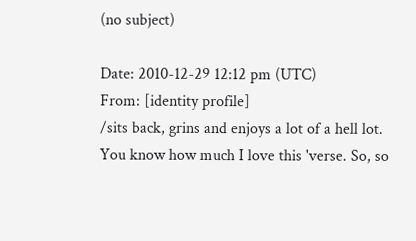(no subject)

Date: 2010-12-29 12:12 pm (UTC)
From: [identity profile]
/sits back, grins and enjoys a lot of a hell lot. You know how much I love this 'verse. So, so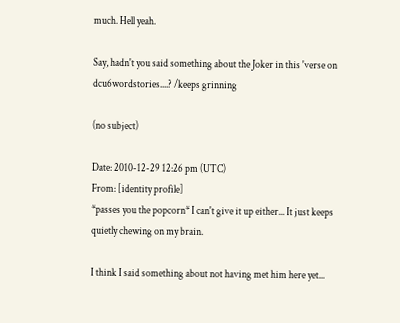much. Hell yeah.

Say, hadn't you said something about the Joker in this 'verse on dcu6wordstories....? /keeps grinning

(no subject)

Date: 2010-12-29 12:26 pm (UTC)
From: [identity profile]
*passes you the popcorn* I can't give it up either... It just keeps quietly chewing on my brain.

I think I said something about not having met him here yet...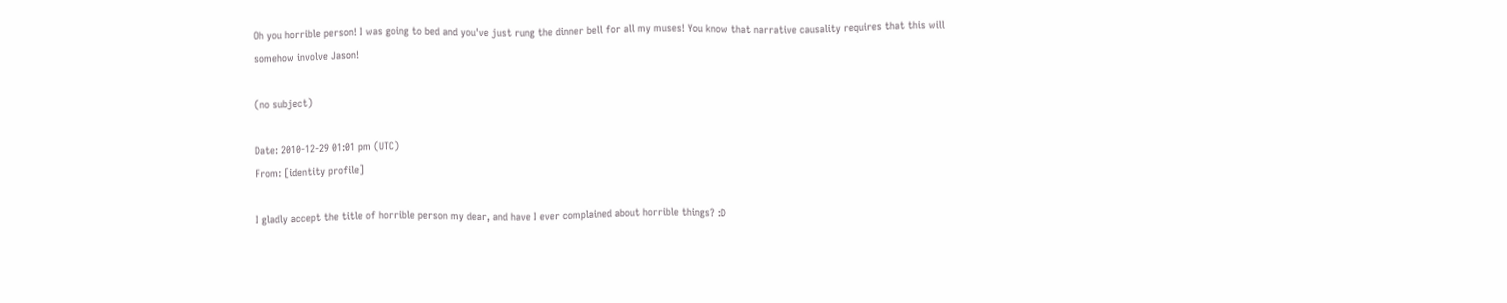Oh you horrible person! I was going to bed and you've just rung the dinner bell for all my muses! You know that narrative causality requires that this will somehow involve Jason!

(no subject)

Date: 2010-12-29 01:01 pm (UTC)
From: [identity profile]

I gladly accept the title of horrible person my dear, and have I ever complained about horrible things? :D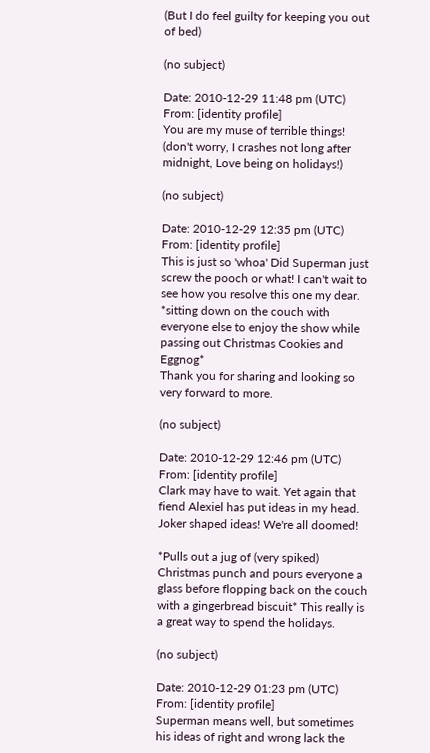(But I do feel guilty for keeping you out of bed)

(no subject)

Date: 2010-12-29 11:48 pm (UTC)
From: [identity profile]
You are my muse of terrible things! (don't worry, I crashes not long after midnight, Love being on holidays!)

(no subject)

Date: 2010-12-29 12:35 pm (UTC)
From: [identity profile]
This is just so 'whoa' Did Superman just screw the pooch or what! I can't wait to see how you resolve this one my dear. *sitting down on the couch with everyone else to enjoy the show while passing out Christmas Cookies and Eggnog*
Thank you for sharing and looking so very forward to more.

(no subject)

Date: 2010-12-29 12:46 pm (UTC)
From: [identity profile]
Clark may have to wait. Yet again that fiend Alexiel has put ideas in my head. Joker shaped ideas! We're all doomed!

*Pulls out a jug of (very spiked) Christmas punch and pours everyone a glass before flopping back on the couch with a gingerbread biscuit* This really is a great way to spend the holidays.

(no subject)

Date: 2010-12-29 01:23 pm (UTC)
From: [identity profile]
Superman means well, but sometimes his ideas of right and wrong lack the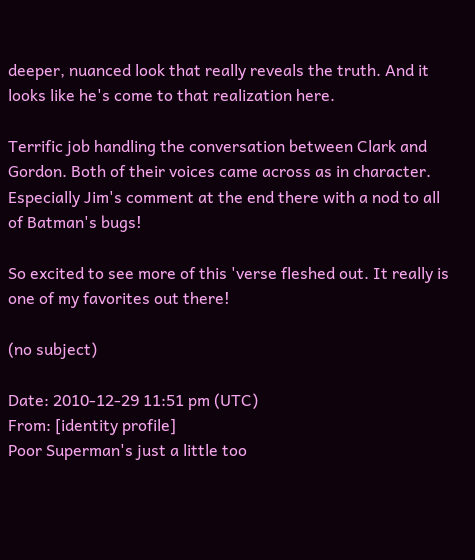deeper, nuanced look that really reveals the truth. And it looks like he's come to that realization here.

Terrific job handling the conversation between Clark and Gordon. Both of their voices came across as in character. Especially Jim's comment at the end there with a nod to all of Batman's bugs!

So excited to see more of this 'verse fleshed out. It really is one of my favorites out there!

(no subject)

Date: 2010-12-29 11:51 pm (UTC)
From: [identity profile]
Poor Superman's just a little too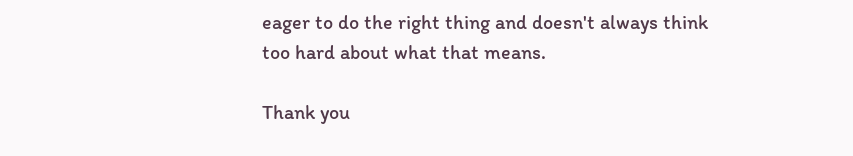eager to do the right thing and doesn't always think too hard about what that means.

Thank you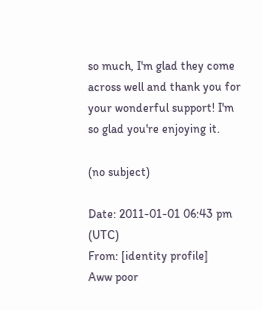so much, I'm glad they come across well and thank you for your wonderful support! I'm so glad you're enjoying it.

(no subject)

Date: 2011-01-01 06:43 pm (UTC)
From: [identity profile]
Aww poor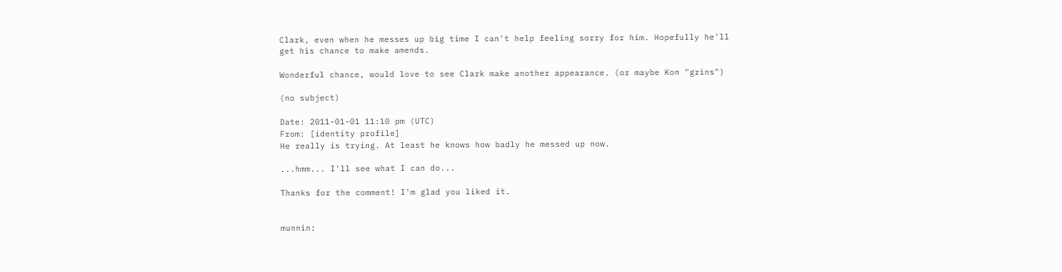Clark, even when he messes up big time I can't help feeling sorry for him. Hopefully he'll get his chance to make amends.

Wonderful chance, would love to see Clark make another appearance. (or maybe Kon "grins")

(no subject)

Date: 2011-01-01 11:10 pm (UTC)
From: [identity profile]
He really is trying. At least he knows how badly he messed up now.

...hmm... I'll see what I can do...

Thanks for the comment! I'm glad you liked it.


munnin: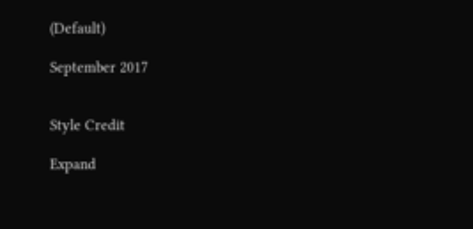(Default)

September 2017


Style Credit

Expand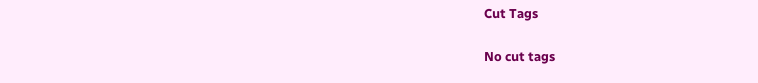Cut Tags

No cut tags